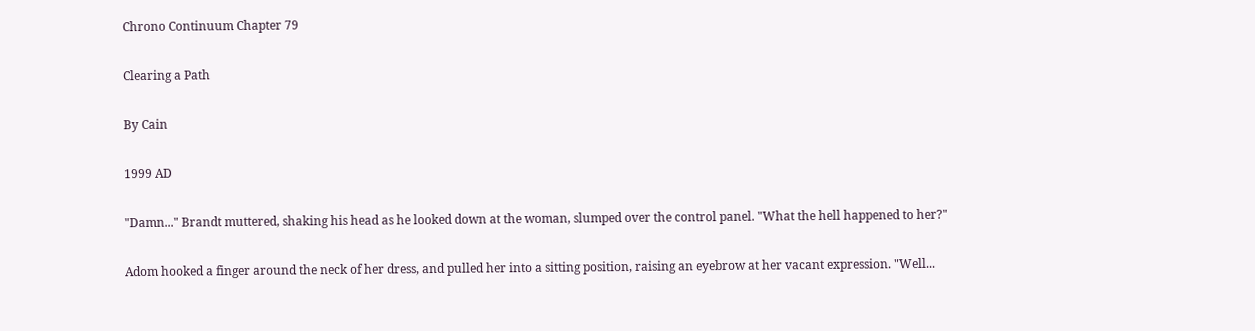Chrono Continuum Chapter 79

Clearing a Path

By Cain

1999 AD

"Damn..." Brandt muttered, shaking his head as he looked down at the woman, slumped over the control panel. "What the hell happened to her?"

Adom hooked a finger around the neck of her dress, and pulled her into a sitting position, raising an eyebrow at her vacant expression. "Well...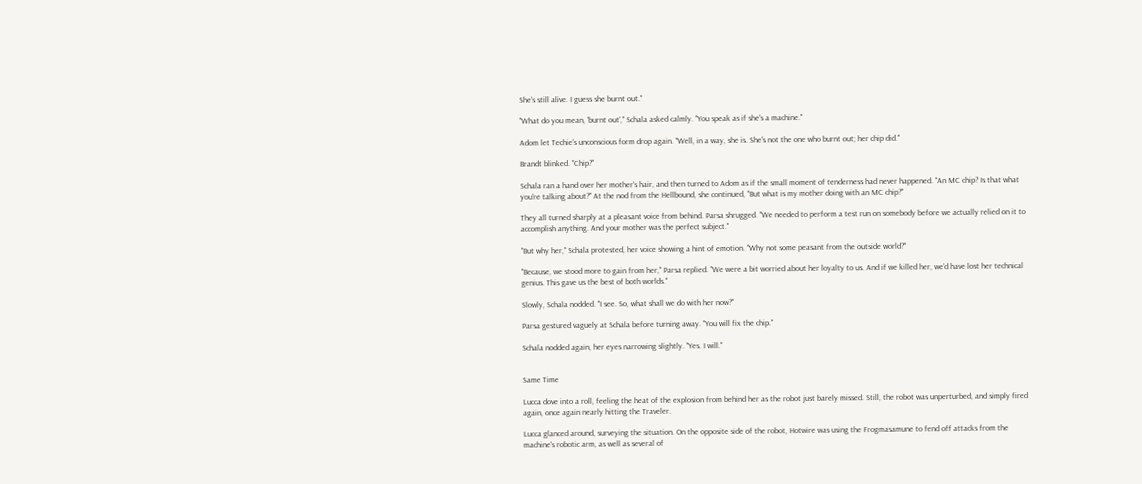She's still alive. I guess she burnt out."

"What do you mean, 'burnt out'," Schala asked calmly. "You speak as if she's a machine."

Adom let Techie's unconscious form drop again. "Well, in a way, she is. She's not the one who burnt out; her chip did."

Brandt blinked. "Chip?"

Schala ran a hand over her mother's hair, and then turned to Adom as if the small moment of tenderness had never happened. "An MC chip? Is that what you're talking about?" At the nod from the Hellbound, she continued, "But what is my mother doing with an MC chip?"

They all turned sharply at a pleasant voice from behind. Parsa shrugged. "We needed to perform a test run on somebody before we actually relied on it to accomplish anything. And your mother was the perfect subject."

"But why her," Schala protested, her voice showing a hint of emotion. "Why not some peasant from the outside world?"

"Because, we stood more to gain from her," Parsa replied. "We were a bit worried about her loyalty to us. And if we killed her, we'd have lost her technical genius. This gave us the best of both worlds."

Slowly, Schala nodded. "I see. So, what shall we do with her now?"

Parsa gestured vaguely at Schala before turning away. "You will fix the chip."

Schala nodded again, her eyes narrowing slightly. "Yes. I will."


Same Time

Lucca dove into a roll, feeling the heat of the explosion from behind her as the robot just barely missed. Still, the robot was unperturbed, and simply fired again, once again nearly hitting the Traveler.

Lucca glanced around, surveying the situation. On the opposite side of the robot, Hotwire was using the Frogmasamune to fend off attacks from the machine's robotic arm, as well as several of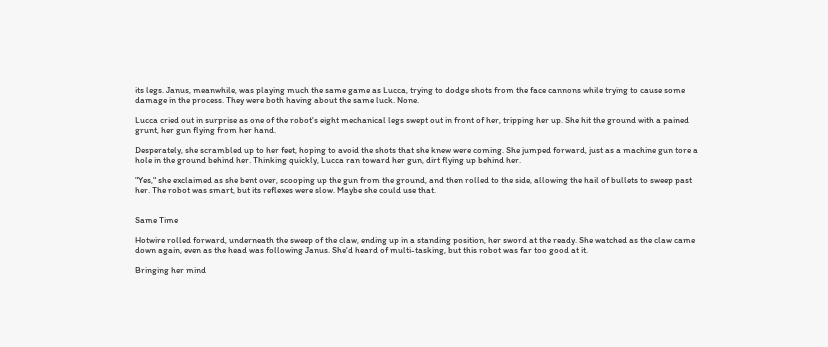its legs. Janus, meanwhile, was playing much the same game as Lucca, trying to dodge shots from the face cannons while trying to cause some damage in the process. They were both having about the same luck. None.

Lucca cried out in surprise as one of the robot's eight mechanical legs swept out in front of her, tripping her up. She hit the ground with a pained grunt, her gun flying from her hand.

Desperately, she scrambled up to her feet, hoping to avoid the shots that she knew were coming. She jumped forward, just as a machine gun tore a hole in the ground behind her. Thinking quickly, Lucca ran toward her gun, dirt flying up behind her.

"Yes," she exclaimed as she bent over, scooping up the gun from the ground, and then rolled to the side, allowing the hail of bullets to sweep past her. The robot was smart, but its reflexes were slow. Maybe she could use that.


Same Time

Hotwire rolled forward, underneath the sweep of the claw, ending up in a standing position, her sword at the ready. She watched as the claw came down again, even as the head was following Janus. She'd heard of multi-tasking, but this robot was far too good at it.

Bringing her mind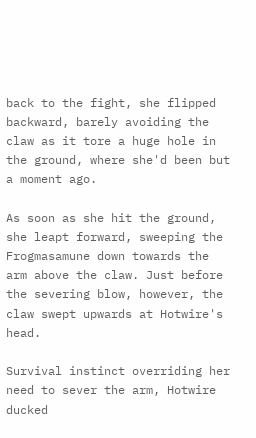back to the fight, she flipped backward, barely avoiding the claw as it tore a huge hole in the ground, where she'd been but a moment ago.

As soon as she hit the ground, she leapt forward, sweeping the Frogmasamune down towards the arm above the claw. Just before the severing blow, however, the claw swept upwards at Hotwire's head.

Survival instinct overriding her need to sever the arm, Hotwire ducked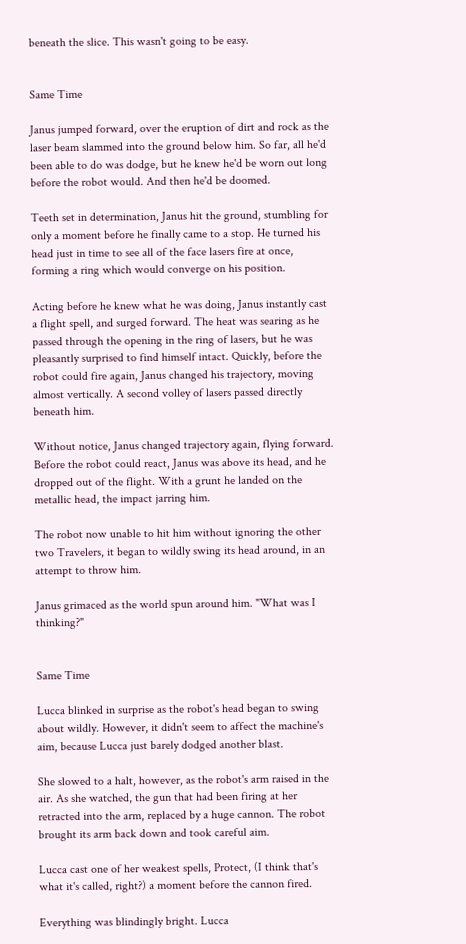beneath the slice. This wasn't going to be easy.


Same Time

Janus jumped forward, over the eruption of dirt and rock as the laser beam slammed into the ground below him. So far, all he'd been able to do was dodge, but he knew he'd be worn out long before the robot would. And then he'd be doomed.

Teeth set in determination, Janus hit the ground, stumbling for only a moment before he finally came to a stop. He turned his head just in time to see all of the face lasers fire at once, forming a ring which would converge on his position.

Acting before he knew what he was doing, Janus instantly cast a flight spell, and surged forward. The heat was searing as he passed through the opening in the ring of lasers, but he was pleasantly surprised to find himself intact. Quickly, before the robot could fire again, Janus changed his trajectory, moving almost vertically. A second volley of lasers passed directly beneath him.

Without notice, Janus changed trajectory again, flying forward. Before the robot could react, Janus was above its head, and he dropped out of the flight. With a grunt he landed on the metallic head, the impact jarring him.

The robot now unable to hit him without ignoring the other two Travelers, it began to wildly swing its head around, in an attempt to throw him.

Janus grimaced as the world spun around him. "What was I thinking?"


Same Time

Lucca blinked in surprise as the robot's head began to swing about wildly. However, it didn't seem to affect the machine's aim, because Lucca just barely dodged another blast.

She slowed to a halt, however, as the robot's arm raised in the air. As she watched, the gun that had been firing at her retracted into the arm, replaced by a huge cannon. The robot brought its arm back down and took careful aim.

Lucca cast one of her weakest spells, Protect, (I think that's what it's called, right?) a moment before the cannon fired.

Everything was blindingly bright. Lucca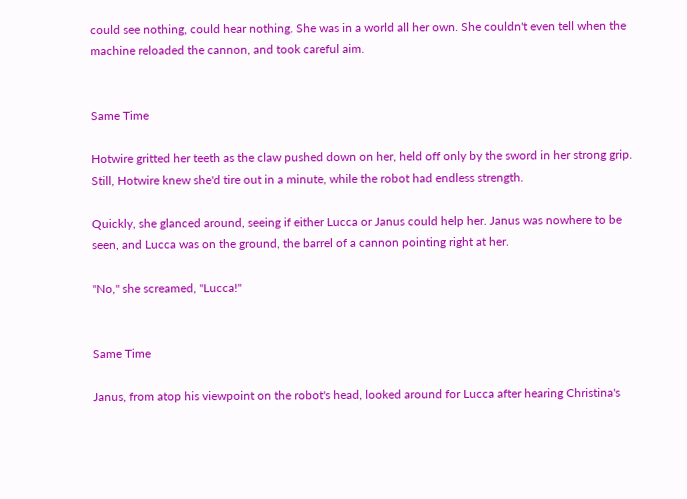could see nothing, could hear nothing. She was in a world all her own. She couldn't even tell when the machine reloaded the cannon, and took careful aim.


Same Time

Hotwire gritted her teeth as the claw pushed down on her, held off only by the sword in her strong grip. Still, Hotwire knew she'd tire out in a minute, while the robot had endless strength.

Quickly, she glanced around, seeing if either Lucca or Janus could help her. Janus was nowhere to be seen, and Lucca was on the ground, the barrel of a cannon pointing right at her.

"No," she screamed, "Lucca!"


Same Time

Janus, from atop his viewpoint on the robot's head, looked around for Lucca after hearing Christina's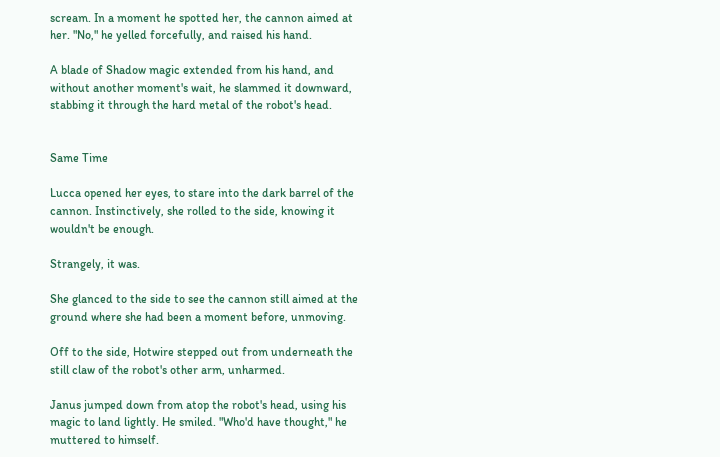scream. In a moment he spotted her, the cannon aimed at her. "No," he yelled forcefully, and raised his hand.

A blade of Shadow magic extended from his hand, and without another moment's wait, he slammed it downward, stabbing it through the hard metal of the robot's head.


Same Time

Lucca opened her eyes, to stare into the dark barrel of the cannon. Instinctively, she rolled to the side, knowing it wouldn't be enough.

Strangely, it was.

She glanced to the side to see the cannon still aimed at the ground where she had been a moment before, unmoving.

Off to the side, Hotwire stepped out from underneath the still claw of the robot's other arm, unharmed.

Janus jumped down from atop the robot's head, using his magic to land lightly. He smiled. "Who'd have thought," he muttered to himself.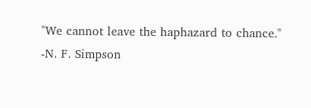"We cannot leave the haphazard to chance."
-N. F. Simpson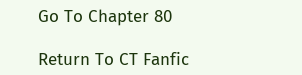Go To Chapter 80

Return To CT Fanfic